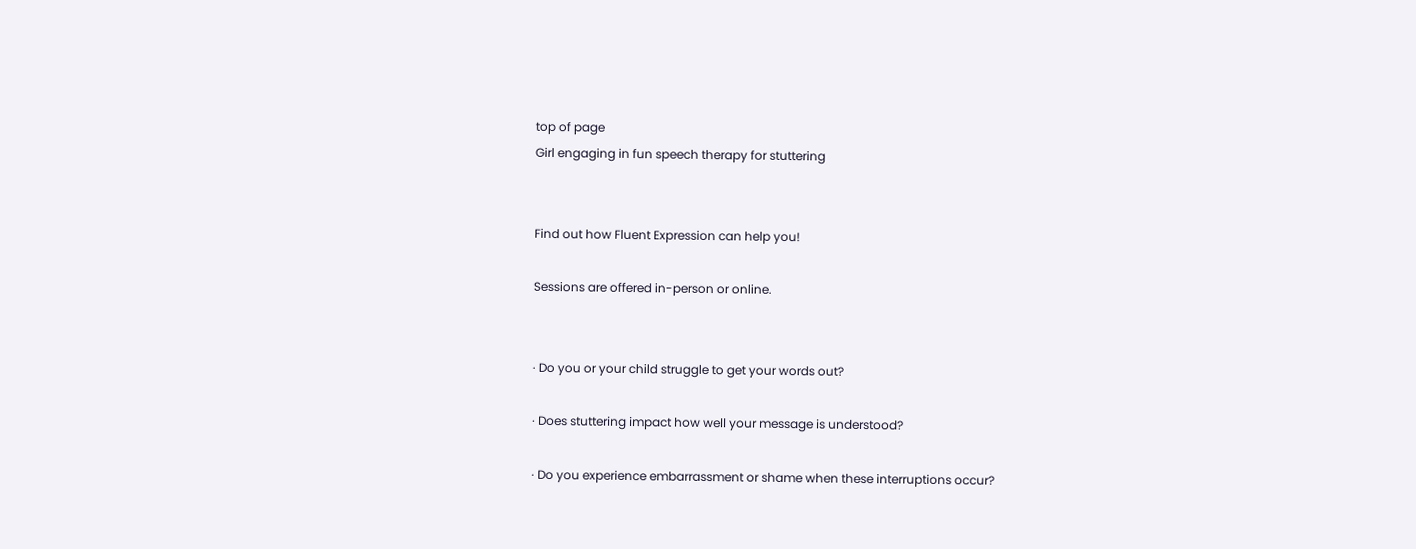top of page
Girl engaging in fun speech therapy for stuttering


Find out how Fluent Expression can help you!

Sessions are offered in-person or online.


· Do you or your child struggle to get your words out?

· Does stuttering impact how well your message is understood?

· Do you experience embarrassment or shame when these interruptions occur?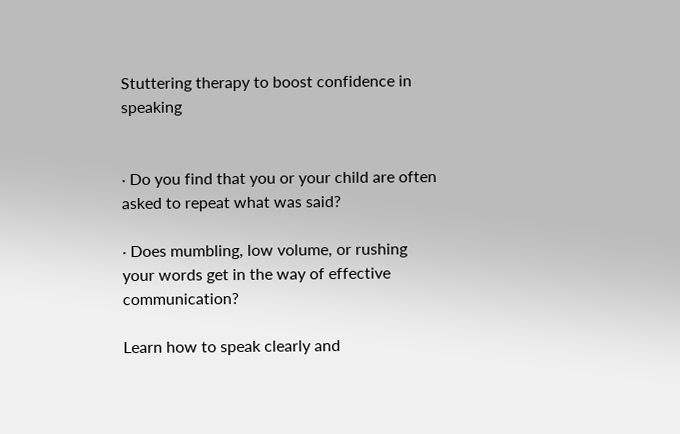Stuttering therapy to boost confidence in speaking


· Do you find that you or your child are often asked to repeat what was said?

· Does mumbling, low volume, or rushing your words get in the way of effective communication?

Learn how to speak clearly and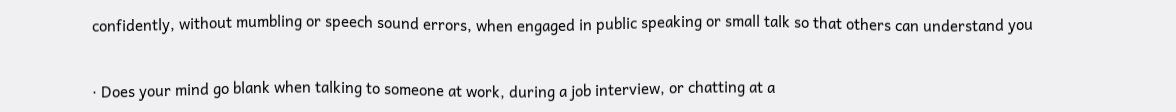confidently, without mumbling or speech sound errors, when engaged in public speaking or small talk so that others can understand you


· Does your mind go blank when talking to someone at work, during a job interview, or chatting at a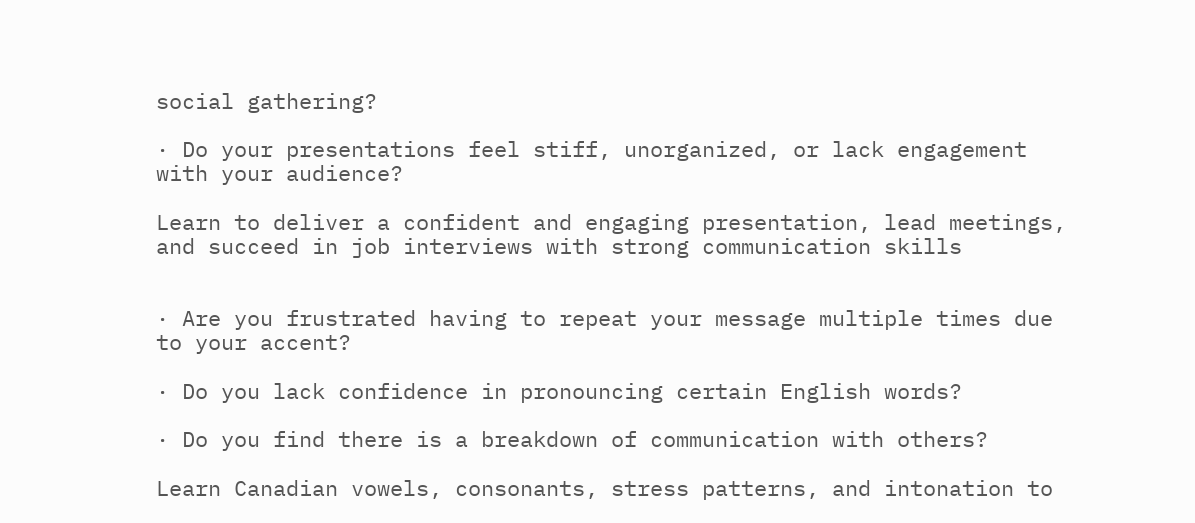social gathering?

· Do your presentations feel stiff, unorganized, or lack engagement with your audience?

Learn to deliver a confident and engaging presentation, lead meetings, and succeed in job interviews with strong communication skills


· Are you frustrated having to repeat your message multiple times due to your accent?

· Do you lack confidence in pronouncing certain English words?

· Do you find there is a breakdown of communication with others?

Learn Canadian vowels, consonants, stress patterns, and intonation to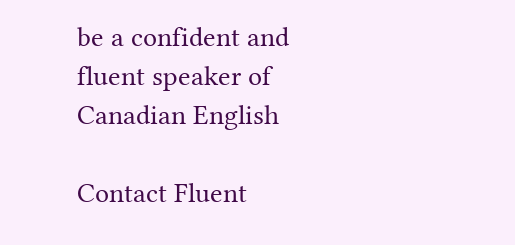be a confident and fluent speaker of Canadian English

Contact Fluent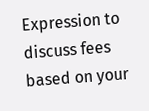Expression to discuss fees based on your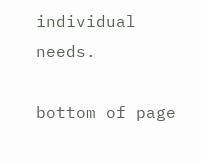individual needs.

bottom of page